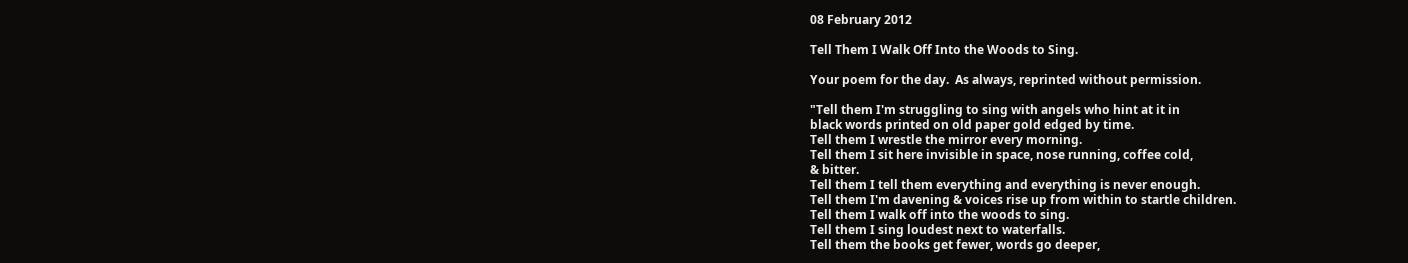08 February 2012

Tell Them I Walk Off Into the Woods to Sing.

Your poem for the day.  As always, reprinted without permission.

"Tell them I'm struggling to sing with angels who hint at it in
black words printed on old paper gold edged by time.
Tell them I wrestle the mirror every morning.
Tell them I sit here invisible in space, nose running, coffee cold,
& bitter.
Tell them I tell them everything and everything is never enough.
Tell them I'm davening & voices rise up from within to startle children.
Tell them I walk off into the woods to sing.
Tell them I sing loudest next to waterfalls.
Tell them the books get fewer, words go deeper,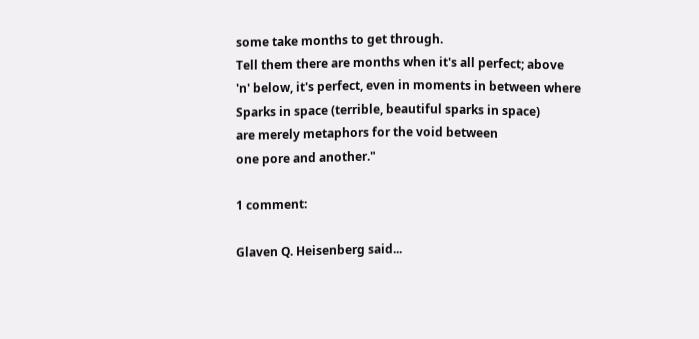some take months to get through.
Tell them there are months when it's all perfect; above
'n' below, it's perfect, even in moments in between where
Sparks in space (terrible, beautiful sparks in space)
are merely metaphors for the void between
one pore and another."

1 comment:

Glaven Q. Heisenberg said...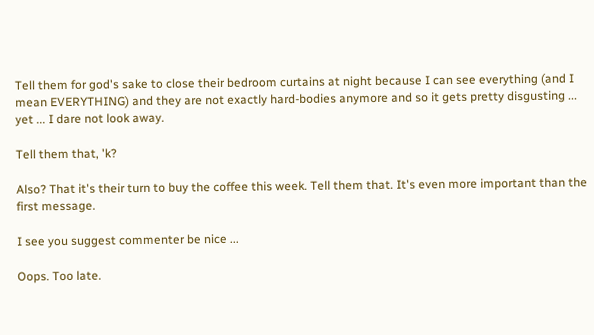Tell them for god's sake to close their bedroom curtains at night because I can see everything (and I mean EVERYTHING) and they are not exactly hard-bodies anymore and so it gets pretty disgusting ... yet ... I dare not look away.

Tell them that, 'k?

Also? That it's their turn to buy the coffee this week. Tell them that. It's even more important than the first message.

I see you suggest commenter be nice ...

Oops. Too late.